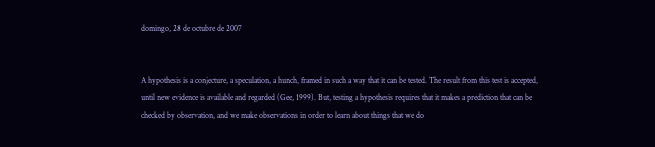domingo, 28 de octubre de 2007


A hypothesis is a conjecture, a speculation, a hunch, framed in such a way that it can be tested. The result from this test is accepted, until new evidence is available and regarded (Gee, 1999). But, testing a hypothesis requires that it makes a prediction that can be checked by observation, and we make observations in order to learn about things that we do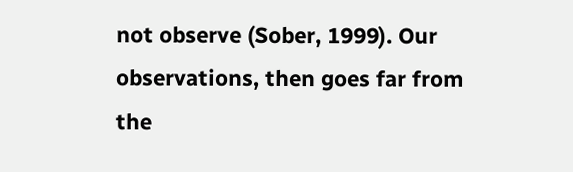not observe (Sober, 1999). Our observations, then goes far from the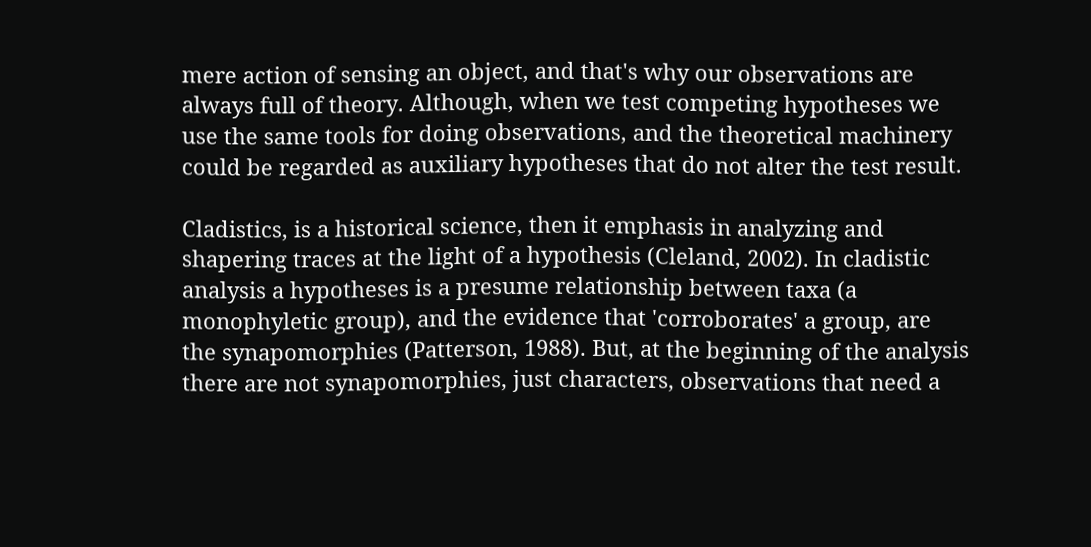mere action of sensing an object, and that's why our observations are always full of theory. Although, when we test competing hypotheses we use the same tools for doing observations, and the theoretical machinery could be regarded as auxiliary hypotheses that do not alter the test result.

Cladistics, is a historical science, then it emphasis in analyzing and shapering traces at the light of a hypothesis (Cleland, 2002). In cladistic analysis a hypotheses is a presume relationship between taxa (a monophyletic group), and the evidence that 'corroborates' a group, are the synapomorphies (Patterson, 1988). But, at the beginning of the analysis there are not synapomorphies, just characters, observations that need a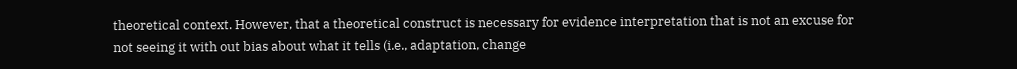theoretical context. However, that a theoretical construct is necessary for evidence interpretation that is not an excuse for not seeing it with out bias about what it tells (i.e., adaptation, change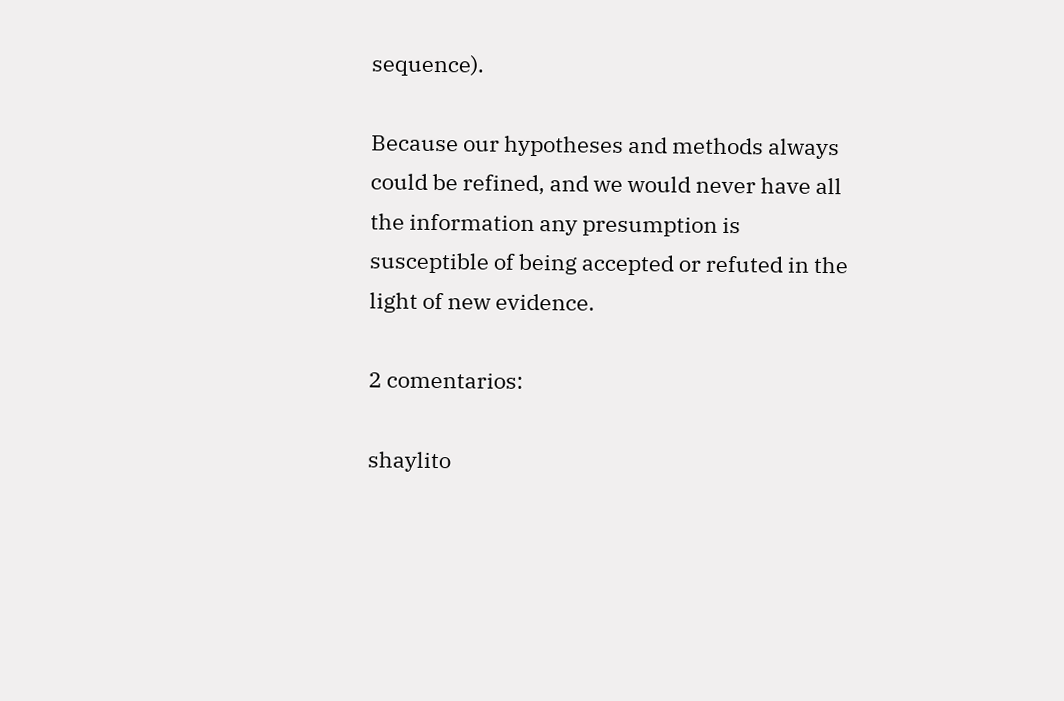sequence).

Because our hypotheses and methods always could be refined, and we would never have all the information any presumption is susceptible of being accepted or refuted in the light of new evidence.

2 comentarios:

shaylito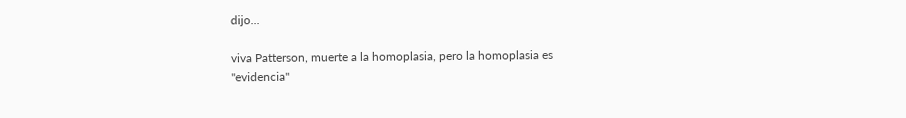dijo...

viva Patterson, muerte a la homoplasia, pero la homoplasia es "evidencia"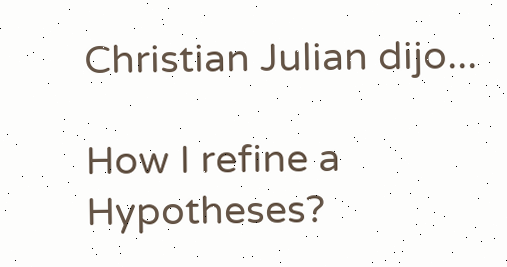Christian Julian dijo...

How I refine a Hypotheses?